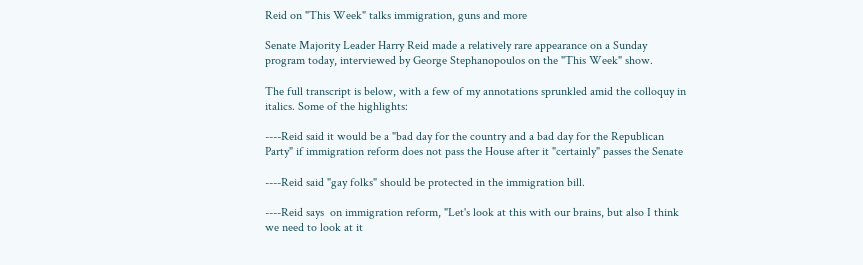Reid on "This Week" talks immigration, guns and more

Senate Majority Leader Harry Reid made a relatively rare appearance on a Sunday program today, interviewed by George Stephanopoulos on the "This Week" show.

The full transcript is below, with a few of my annotations sprunkled amid the colloquy in italics. Some of the highlights:

----Reid said it would be a "bad day for the country and a bad day for the Republican Party" if immigration reform does not pass the House after it "certainly" passes the Senate

----Reid said "gay folks" should be protected in the immigration bill.

----Reid says  on immigration reform, "Let's look at this with our brains, but also I think we need to look at it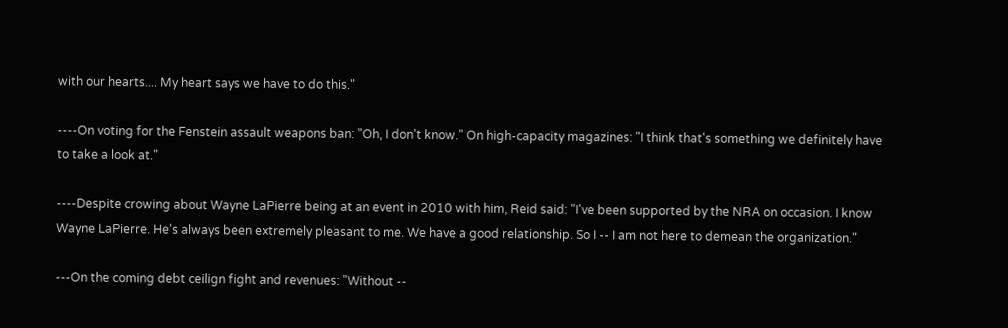with our hearts.... My heart says we have to do this."

----On voting for the Fenstein assault weapons ban: "Oh, I don't know." On high-capacity magazines: "I think that's something we definitely have to take a look at."

----Despite crowing about Wayne LaPierre being at an event in 2010 with him, Reid said: "I've been supported by the NRA on occasion. I know Wayne LaPierre. He's always been extremely pleasant to me. We have a good relationship. So I -- I am not here to demean the organization."

---On the coming debt ceilign fight and revenues: "Without --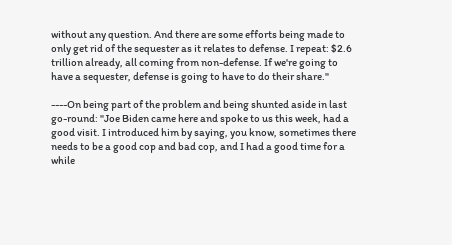without any question. And there are some efforts being made to only get rid of the sequester as it relates to defense. I repeat: $2.6 trillion already, all coming from non-defense. If we're going to have a sequester, defense is going to have to do their share."

----On being part of the problem and being shunted aside in last go-round: "Joe Biden came here and spoke to us this week, had a good visit. I introduced him by saying, you know, sometimes there needs to be a good cop and bad cop, and I had a good time for a while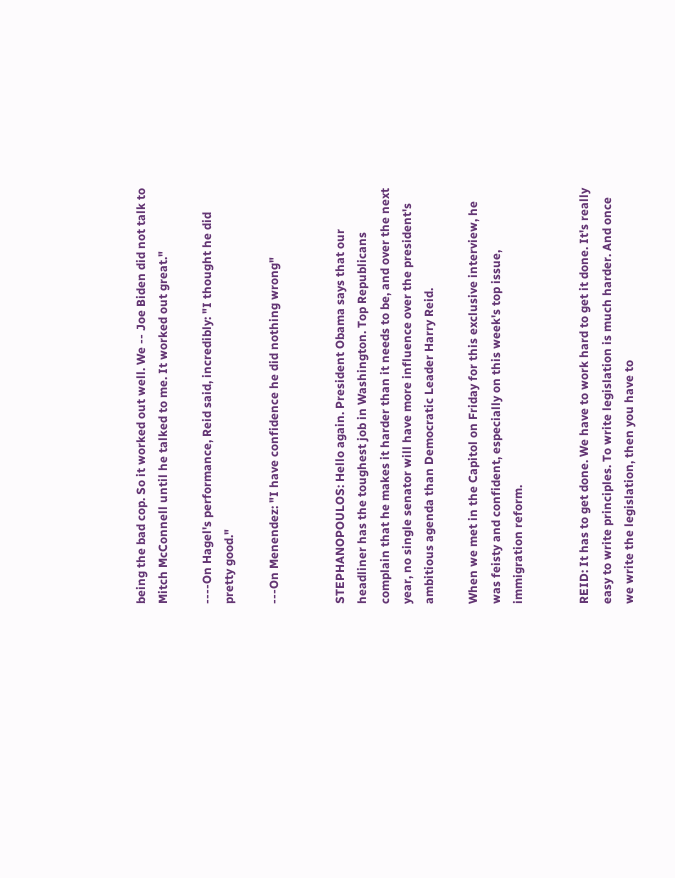being the bad cop. So it worked out well. We -- Joe Biden did not talk to Mitch McConnell until he talked to me. It worked out great."

----On Hagel's performance, Reid said, incredibly: "I thought he did pretty good."

---On Menendez: "I have confidence he did nothing wrong"


STEPHANOPOULOS: Hello again. President Obama says that our headliner has the toughest job in Washington. Top Republicans complain that he makes it harder than it needs to be, and over the next year, no single senator will have more influence over the president's ambitious agenda than Democratic Leader Harry Reid.

When we met in the Capitol on Friday for this exclusive interview, he was feisty and confident, especially on this week's top issue, immigration reform.


REID: It has to get done. We have to work hard to get it done. It's really easy to write principles. To write legislation is much harder. And once we write the legislation, then you have to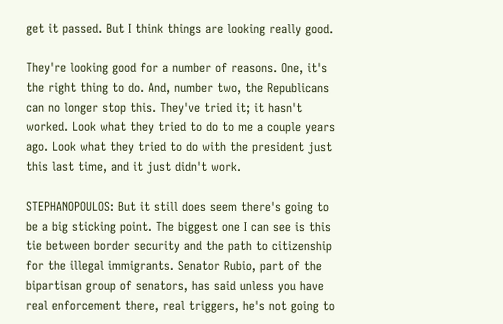get it passed. But I think things are looking really good.

They're looking good for a number of reasons. One, it's the right thing to do. And, number two, the Republicans can no longer stop this. They've tried it; it hasn't worked. Look what they tried to do to me a couple years ago. Look what they tried to do with the president just this last time, and it just didn't work.

STEPHANOPOULOS: But it still does seem there's going to be a big sticking point. The biggest one I can see is this tie between border security and the path to citizenship for the illegal immigrants. Senator Rubio, part of the bipartisan group of senators, has said unless you have real enforcement there, real triggers, he's not going to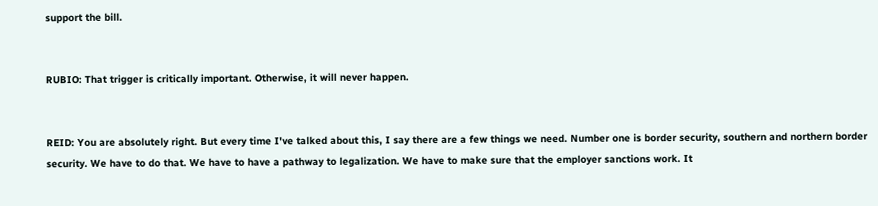support the bill.


RUBIO: That trigger is critically important. Otherwise, it will never happen.


REID: You are absolutely right. But every time I've talked about this, I say there are a few things we need. Number one is border security, southern and northern border security. We have to do that. We have to have a pathway to legalization. We have to make sure that the employer sanctions work. It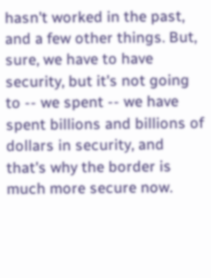hasn't worked in the past, and a few other things. But, sure, we have to have security, but it's not going to -- we spent -- we have spent billions and billions of dollars in security, and that's why the border is much more secure now.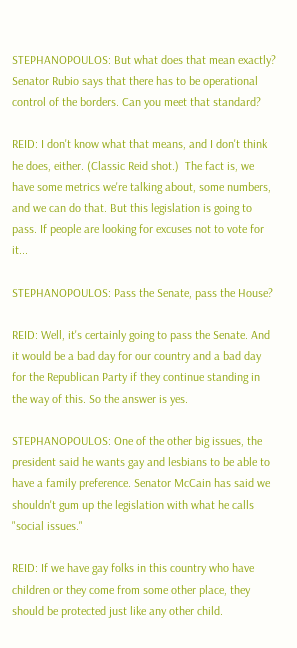STEPHANOPOULOS: But what does that mean exactly? Senator Rubio says that there has to be operational control of the borders. Can you meet that standard?

REID: I don't know what that means, and I don't think he does, either. (Classic Reid shot.)  The fact is, we have some metrics we're talking about, some numbers, and we can do that. But this legislation is going to pass. If people are looking for excuses not to vote for it...

STEPHANOPOULOS: Pass the Senate, pass the House?

REID: Well, it's certainly going to pass the Senate. And it would be a bad day for our country and a bad day for the Republican Party if they continue standing in the way of this. So the answer is yes.

STEPHANOPOULOS: One of the other big issues, the president said he wants gay and lesbians to be able to have a family preference. Senator McCain has said we shouldn't gum up the legislation with what he calls "social issues."

REID: If we have gay folks in this country who have children or they come from some other place, they should be protected just like any other child.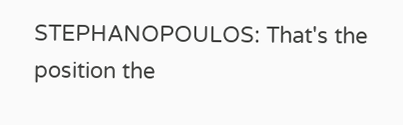STEPHANOPOULOS: That's the position the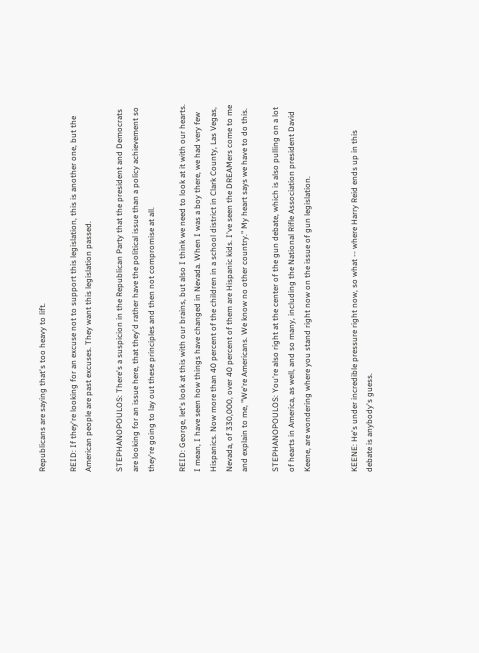Republicans are saying that's too heavy to lift.

REID: If they're looking for an excuse not to support this legislation, this is another one, but the American people are past excuses. They want this legislation passed.

STEPHANOPOULOS: There's a suspicion in the Republican Party that the president and Democrats are looking for an issue here, that they'd rather have the political issue than a policy achievement so they're going to lay out these principles and then not compromise at all.

REID: George, let's look at this with our brains, but also I think we need to look at it with our hearts. I mean, I have seen how things have changed in Nevada. When I was a boy there, we had very few Hispanics. Now more than 40 percent of the children in a school district in Clark County, Las Vegas, Nevada, of 330,000, over 40 percent of them are Hispanic kids. I've seen the DREAMers come to me and explain to me, "We're Americans. We know no other country." My heart says we have to do this.

STEPHANOPOULOS: You're also right at the center of the gun debate, which is also pulling on a lot of hearts in America, as well, and so many, including the National Rifle Association president David Keene, are wondering where you stand right now on the issue of gun legislation.


KEENE: He's under incredible pressure right now, so what -- where Harry Reid ends up in this debate is anybody's guess.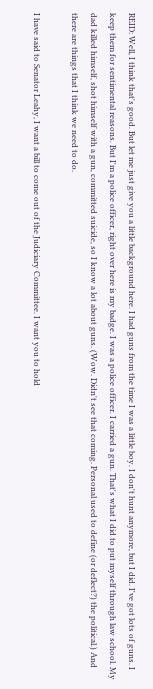REID: Well, I think that's good. But let me just give you a little background here. I had guns from the time I was a little boy. I don't hunt anymore, but I did. I've got lots of guns. I keep them for sentimental reasons. But I'm a police officer, right over here is my badge. I was a police officer. I carried a gun. That's what I did to put myself through law school. My dad killed himself, shot himself with a gun, committed suicide, so I know a lot about guns. (Wow. Didn't see that coming. Personal used to define (or deflect?) the political.) And there are things that I think we need to do.

I have said to Senator Leahy, I want a bill to come out of the Judiciary Committee. I want you to hold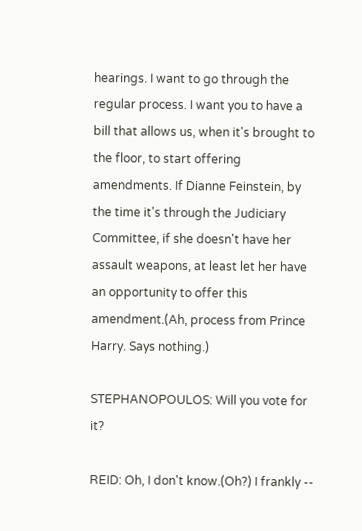hearings. I want to go through the regular process. I want you to have a bill that allows us, when it's brought to the floor, to start offering amendments. If Dianne Feinstein, by the time it's through the Judiciary Committee, if she doesn't have her assault weapons, at least let her have an opportunity to offer this amendment.(Ah, process from Prince Harry. Says nothing.)

STEPHANOPOULOS: Will you vote for it?

REID: Oh, I don't know.(Oh?) I frankly --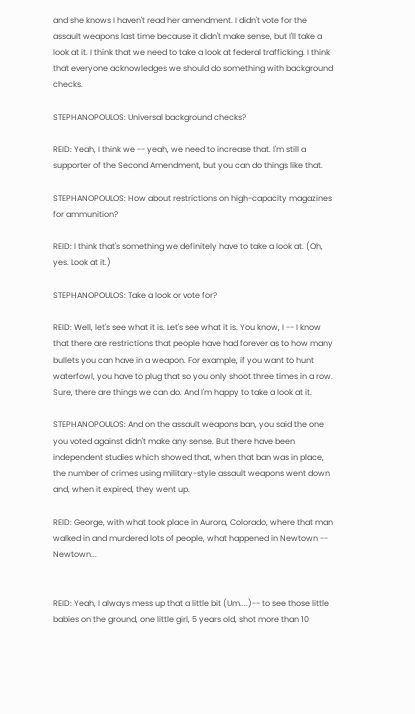and she knows I haven't read her amendment. I didn't vote for the assault weapons last time because it didn't make sense, but I'll take a look at it. I think that we need to take a look at federal trafficking. I think that everyone acknowledges we should do something with background checks.

STEPHANOPOULOS: Universal background checks?

REID: Yeah, I think we -- yeah, we need to increase that. I'm still a supporter of the Second Amendment, but you can do things like that.

STEPHANOPOULOS: How about restrictions on high-capacity magazines for ammunition?

REID: I think that's something we definitely have to take a look at. (Oh, yes. Look at it.)

STEPHANOPOULOS: Take a look or vote for?

REID: Well, let's see what it is. Let's see what it is. You know, I -- I know that there are restrictions that people have had forever as to how many bullets you can have in a weapon. For example, if you want to hunt waterfowl, you have to plug that so you only shoot three times in a row. Sure, there are things we can do. And I'm happy to take a look at it.

STEPHANOPOULOS: And on the assault weapons ban, you said the one you voted against didn't make any sense. But there have been independent studies which showed that, when that ban was in place, the number of crimes using military-style assault weapons went down and, when it expired, they went up.

REID: George, with what took place in Aurora, Colorado, where that man walked in and murdered lots of people, what happened in Newtown -- Newtown...


REID: Yeah, I always mess up that a little bit (Um....)-- to see those little babies on the ground, one little girl, 5 years old, shot more than 10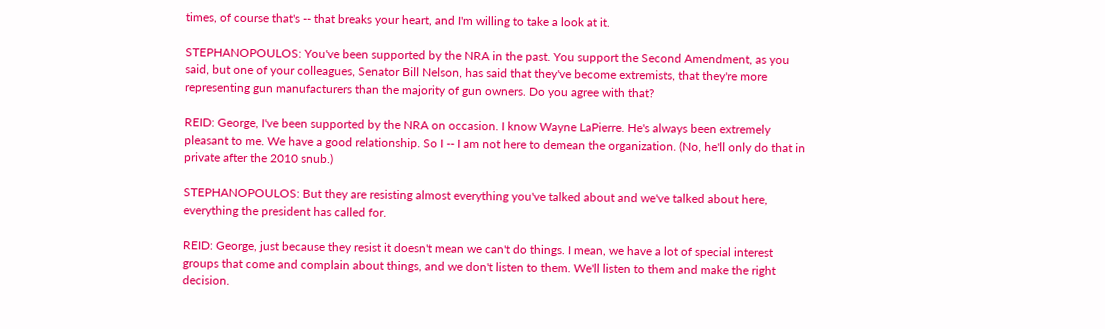times, of course that's -- that breaks your heart, and I'm willing to take a look at it.

STEPHANOPOULOS: You've been supported by the NRA in the past. You support the Second Amendment, as you said, but one of your colleagues, Senator Bill Nelson, has said that they've become extremists, that they're more representing gun manufacturers than the majority of gun owners. Do you agree with that?

REID: George, I've been supported by the NRA on occasion. I know Wayne LaPierre. He's always been extremely pleasant to me. We have a good relationship. So I -- I am not here to demean the organization. (No, he'll only do that in private after the 2010 snub.)

STEPHANOPOULOS: But they are resisting almost everything you've talked about and we've talked about here, everything the president has called for.

REID: George, just because they resist it doesn't mean we can't do things. I mean, we have a lot of special interest groups that come and complain about things, and we don't listen to them. We'll listen to them and make the right decision.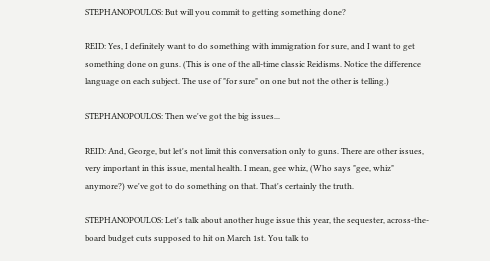STEPHANOPOULOS: But will you commit to getting something done?

REID: Yes, I definitely want to do something with immigration for sure, and I want to get something done on guns. (This is one of the all-time classic Reidisms. Notice the difference language on each subject. The use of "for sure" on one but not the other is telling.)

STEPHANOPOULOS: Then we've got the big issues...

REID: And, George, but let's not limit this conversation only to guns. There are other issues, very important in this issue, mental health. I mean, gee whiz, (Who says "gee, whiz" anymore?) we've got to do something on that. That's certainly the truth.

STEPHANOPOULOS: Let's talk about another huge issue this year, the sequester, across-the-board budget cuts supposed to hit on March 1st. You talk to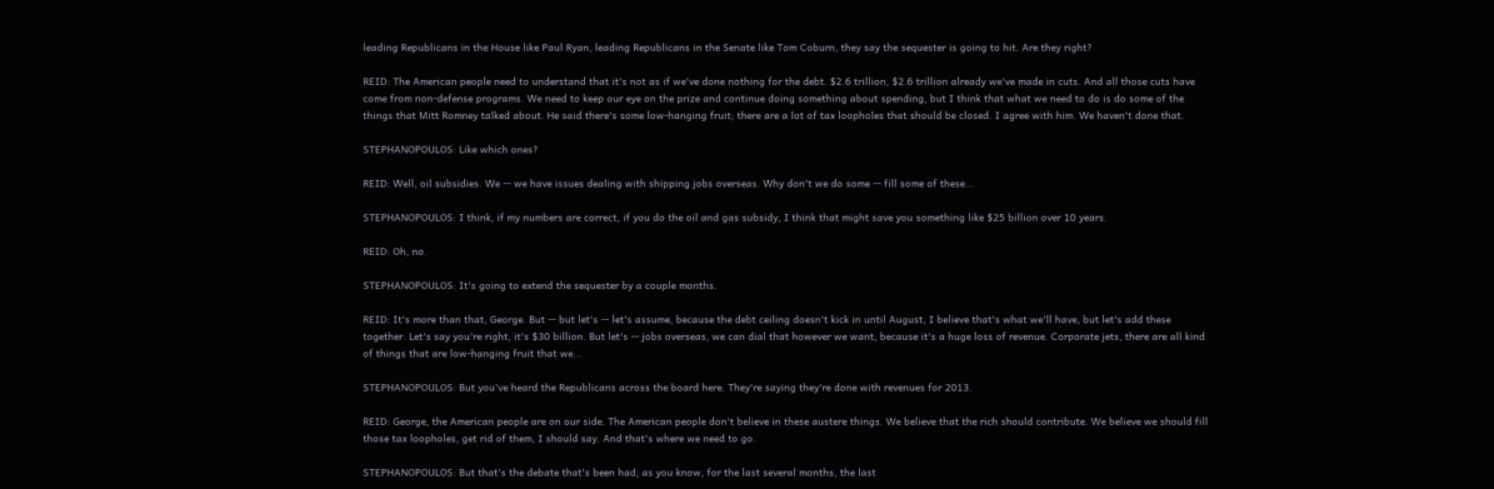leading Republicans in the House like Paul Ryan, leading Republicans in the Senate like Tom Coburn, they say the sequester is going to hit. Are they right?

REID: The American people need to understand that it's not as if we've done nothing for the debt. $2.6 trillion, $2.6 trillion already we've made in cuts. And all those cuts have come from non-defense programs. We need to keep our eye on the prize and continue doing something about spending, but I think that what we need to do is do some of the things that Mitt Romney talked about. He said there's some low-hanging fruit; there are a lot of tax loopholes that should be closed. I agree with him. We haven't done that.

STEPHANOPOULOS: Like which ones?

REID: Well, oil subsidies. We -- we have issues dealing with shipping jobs overseas. Why don't we do some -- fill some of these...

STEPHANOPOULOS: I think, if my numbers are correct, if you do the oil and gas subsidy, I think that might save you something like $25 billion over 10 years.

REID: Oh, no.

STEPHANOPOULOS: It's going to extend the sequester by a couple months.

REID: It's more than that, George. But -- but let's -- let's assume, because the debt ceiling doesn't kick in until August, I believe that's what we'll have, but let's add these together. Let's say you're right, it's $30 billion. But let's -- jobs overseas, we can dial that however we want, because it's a huge loss of revenue. Corporate jets, there are all kind of things that are low-hanging fruit that we...

STEPHANOPOULOS: But you've heard the Republicans across the board here. They're saying they're done with revenues for 2013.

REID: George, the American people are on our side. The American people don't believe in these austere things. We believe that the rich should contribute. We believe we should fill those tax loopholes, get rid of them, I should say. And that's where we need to go.

STEPHANOPOULOS: But that's the debate that's been had, as you know, for the last several months, the last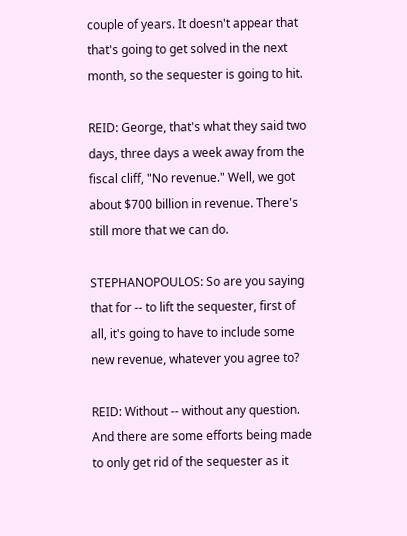couple of years. It doesn't appear that that's going to get solved in the next month, so the sequester is going to hit.

REID: George, that's what they said two days, three days a week away from the fiscal cliff, "No revenue." Well, we got about $700 billion in revenue. There's still more that we can do.

STEPHANOPOULOS: So are you saying that for -- to lift the sequester, first of all, it's going to have to include some new revenue, whatever you agree to?

REID: Without -- without any question. And there are some efforts being made to only get rid of the sequester as it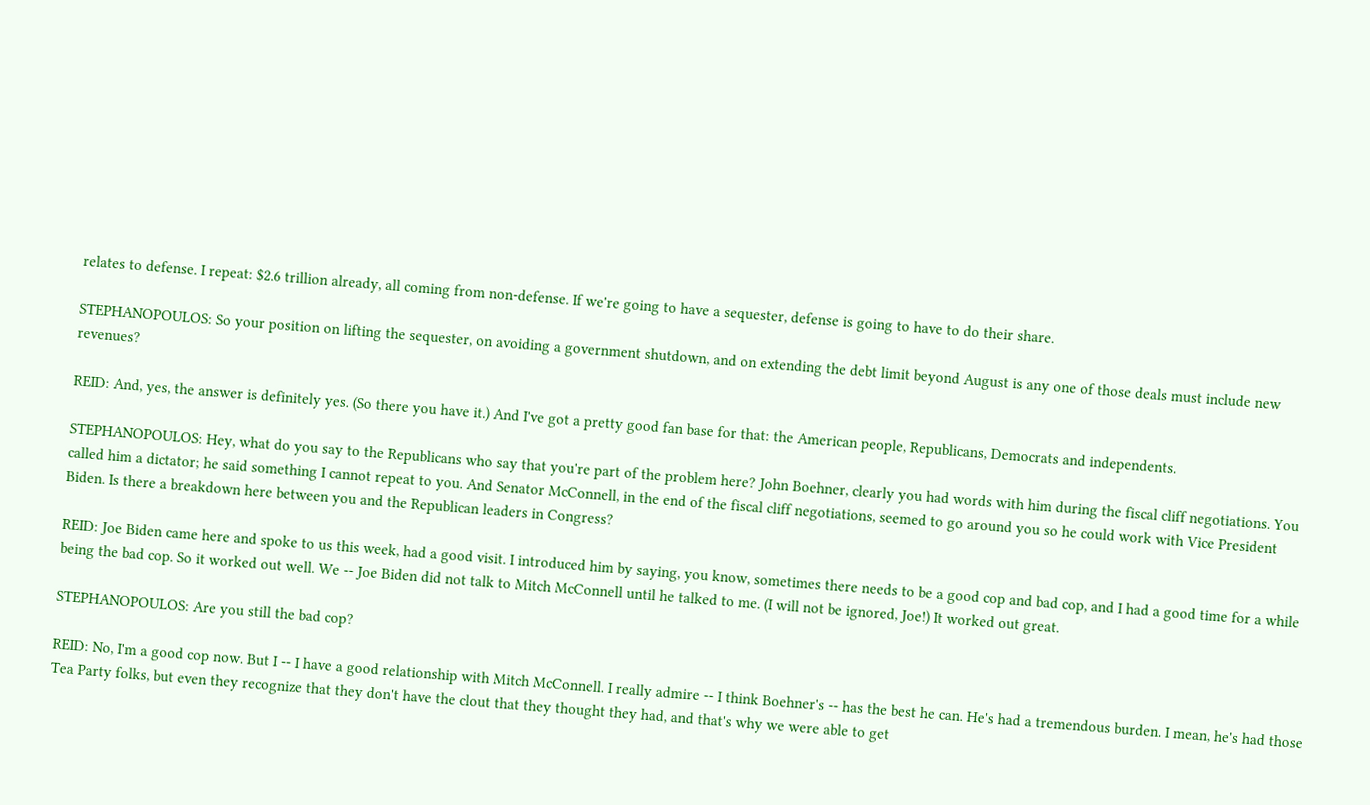relates to defense. I repeat: $2.6 trillion already, all coming from non-defense. If we're going to have a sequester, defense is going to have to do their share.

STEPHANOPOULOS: So your position on lifting the sequester, on avoiding a government shutdown, and on extending the debt limit beyond August is any one of those deals must include new revenues?

REID: And, yes, the answer is definitely yes. (So there you have it.) And I've got a pretty good fan base for that: the American people, Republicans, Democrats and independents.

STEPHANOPOULOS: Hey, what do you say to the Republicans who say that you're part of the problem here? John Boehner, clearly you had words with him during the fiscal cliff negotiations. You called him a dictator; he said something I cannot repeat to you. And Senator McConnell, in the end of the fiscal cliff negotiations, seemed to go around you so he could work with Vice President Biden. Is there a breakdown here between you and the Republican leaders in Congress?

REID: Joe Biden came here and spoke to us this week, had a good visit. I introduced him by saying, you know, sometimes there needs to be a good cop and bad cop, and I had a good time for a while being the bad cop. So it worked out well. We -- Joe Biden did not talk to Mitch McConnell until he talked to me. (I will not be ignored, Joe!) It worked out great.

STEPHANOPOULOS: Are you still the bad cop?

REID: No, I'm a good cop now. But I -- I have a good relationship with Mitch McConnell. I really admire -- I think Boehner's -- has the best he can. He's had a tremendous burden. I mean, he's had those Tea Party folks, but even they recognize that they don't have the clout that they thought they had, and that's why we were able to get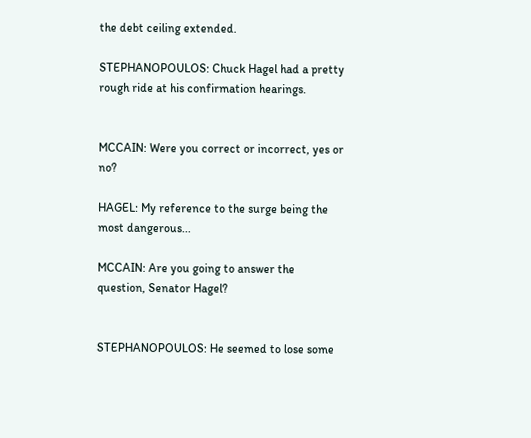the debt ceiling extended.

STEPHANOPOULOS: Chuck Hagel had a pretty rough ride at his confirmation hearings.


MCCAIN: Were you correct or incorrect, yes or no?

HAGEL: My reference to the surge being the most dangerous...

MCCAIN: Are you going to answer the question, Senator Hagel?


STEPHANOPOULOS: He seemed to lose some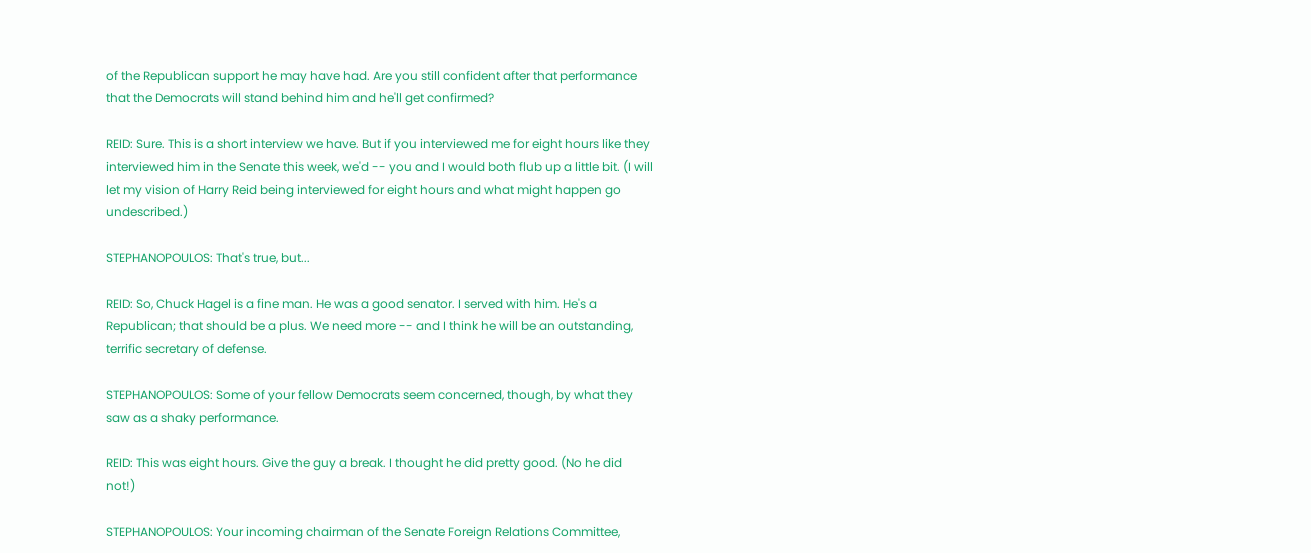of the Republican support he may have had. Are you still confident after that performance that the Democrats will stand behind him and he'll get confirmed?

REID: Sure. This is a short interview we have. But if you interviewed me for eight hours like they interviewed him in the Senate this week, we'd -- you and I would both flub up a little bit. (I will let my vision of Harry Reid being interviewed for eight hours and what might happen go undescribed.)

STEPHANOPOULOS: That's true, but...

REID: So, Chuck Hagel is a fine man. He was a good senator. I served with him. He's a Republican; that should be a plus. We need more -- and I think he will be an outstanding, terrific secretary of defense.

STEPHANOPOULOS: Some of your fellow Democrats seem concerned, though, by what they saw as a shaky performance.

REID: This was eight hours. Give the guy a break. I thought he did pretty good. (No he did not!)

STEPHANOPOULOS: Your incoming chairman of the Senate Foreign Relations Committee,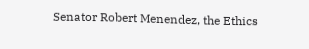Senator Robert Menendez, the Ethics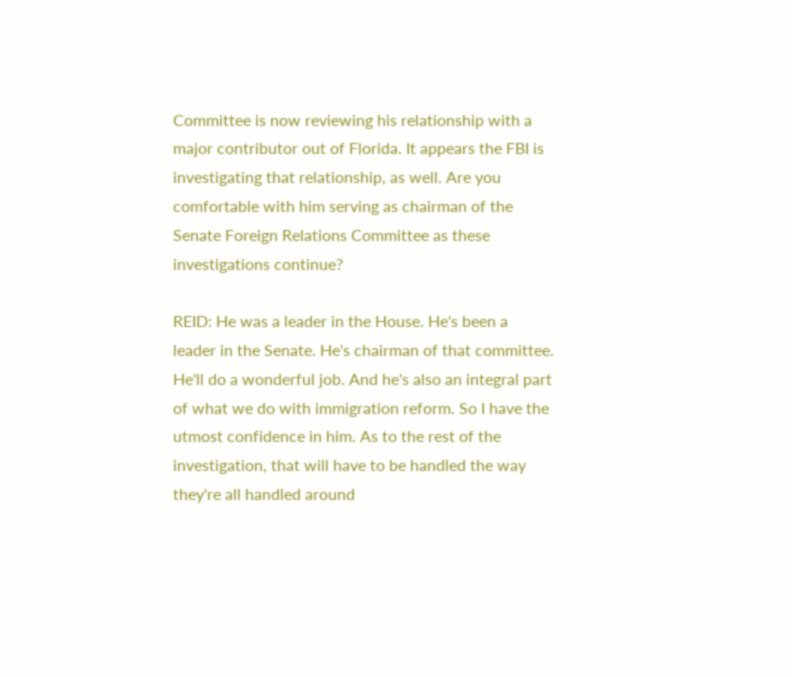Committee is now reviewing his relationship with a major contributor out of Florida. It appears the FBI is investigating that relationship, as well. Are you comfortable with him serving as chairman of the Senate Foreign Relations Committee as these investigations continue?

REID: He was a leader in the House. He's been a leader in the Senate. He's chairman of that committee. He'll do a wonderful job. And he's also an integral part of what we do with immigration reform. So I have the utmost confidence in him. As to the rest of the investigation, that will have to be handled the way they're all handled around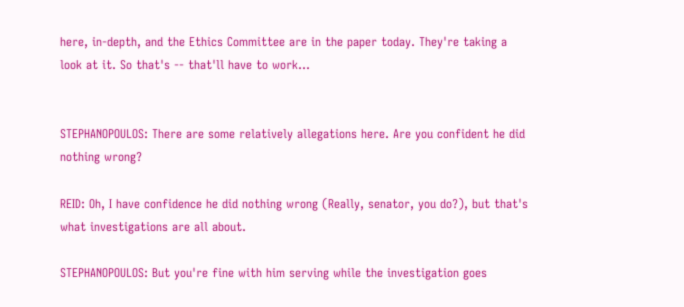here, in-depth, and the Ethics Committee are in the paper today. They're taking a look at it. So that's -- that'll have to work...


STEPHANOPOULOS: There are some relatively allegations here. Are you confident he did nothing wrong?

REID: Oh, I have confidence he did nothing wrong (Really, senator, you do?), but that's what investigations are all about.

STEPHANOPOULOS: But you're fine with him serving while the investigation goes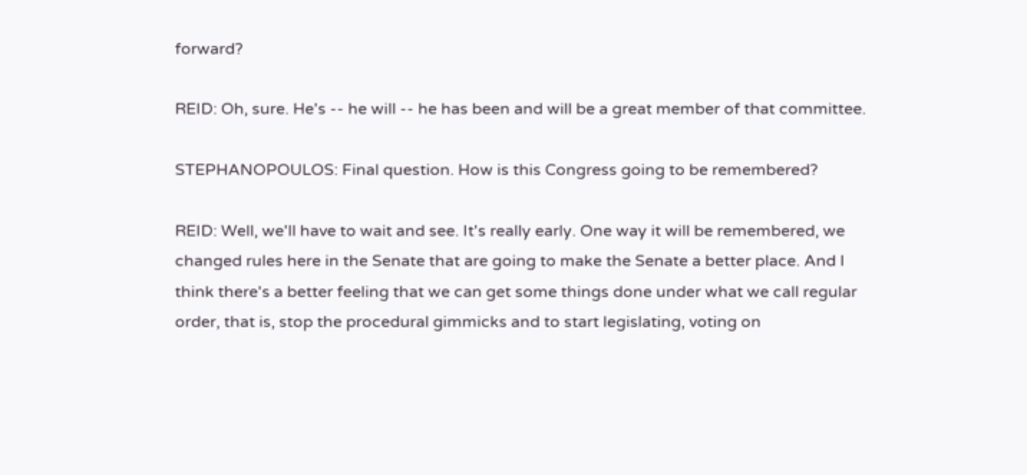forward?

REID: Oh, sure. He's -- he will -- he has been and will be a great member of that committee.

STEPHANOPOULOS: Final question. How is this Congress going to be remembered?

REID: Well, we'll have to wait and see. It's really early. One way it will be remembered, we changed rules here in the Senate that are going to make the Senate a better place. And I think there's a better feeling that we can get some things done under what we call regular order, that is, stop the procedural gimmicks and to start legislating, voting on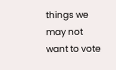things we may not want to vote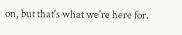on, but that's what we're here for.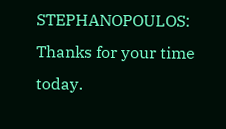STEPHANOPOULOS: Thanks for your time today.